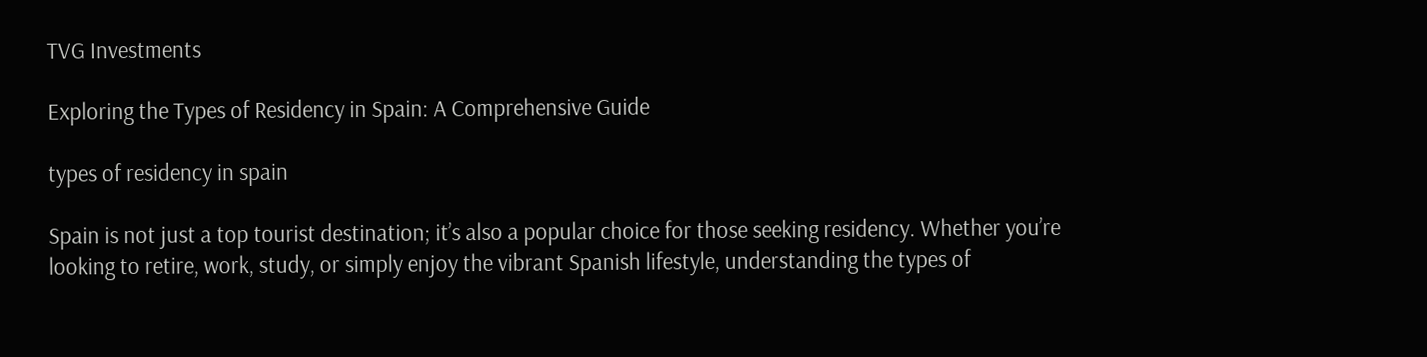TVG Investments

Exploring the Types of Residency in Spain: A Comprehensive Guide

types of residency in spain

Spain is not just a top tourist destination; it’s also a popular choice for those seeking residency. Whether you’re looking to retire, work, study, or simply enjoy the vibrant Spanish lifestyle, understanding the types of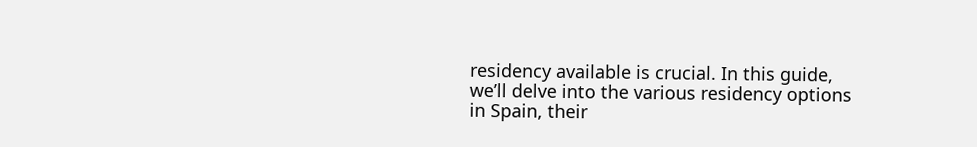residency available is crucial. In this guide, we’ll delve into the various residency options in Spain, their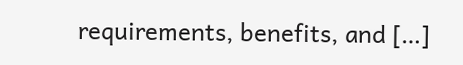requirements, benefits, and […]